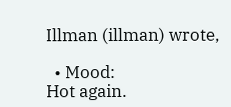Illman (illman) wrote,

  • Mood:
Hot again.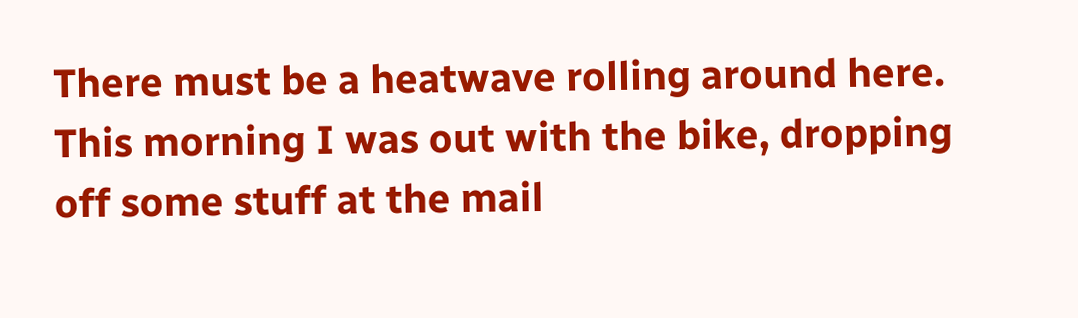There must be a heatwave rolling around here. This morning I was out with the bike, dropping off some stuff at the mail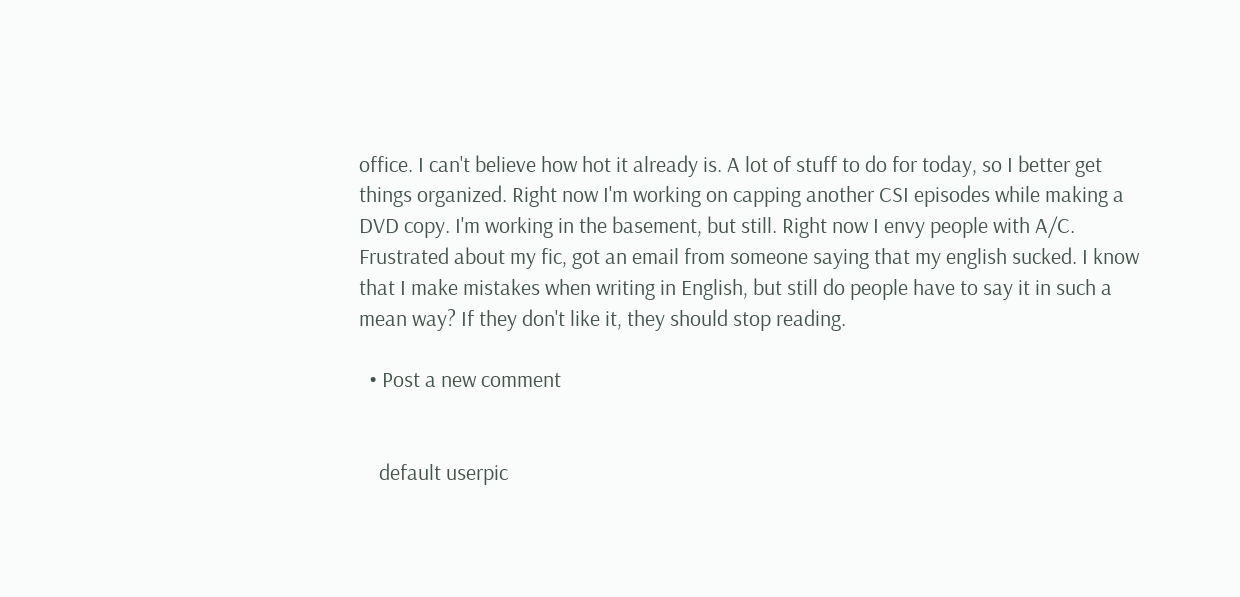office. I can't believe how hot it already is. A lot of stuff to do for today, so I better get things organized. Right now I'm working on capping another CSI episodes while making a DVD copy. I'm working in the basement, but still. Right now I envy people with A/C.
Frustrated about my fic, got an email from someone saying that my english sucked. I know that I make mistakes when writing in English, but still do people have to say it in such a mean way? If they don't like it, they should stop reading.

  • Post a new comment


    default userpic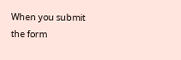When you submit the form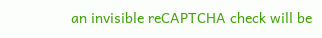an invisible reCAPTCHA check will be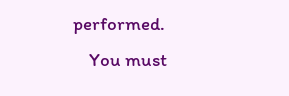performed.
    You must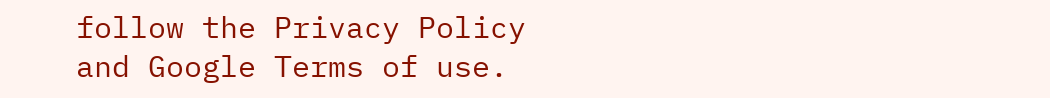follow the Privacy Policy and Google Terms of use.